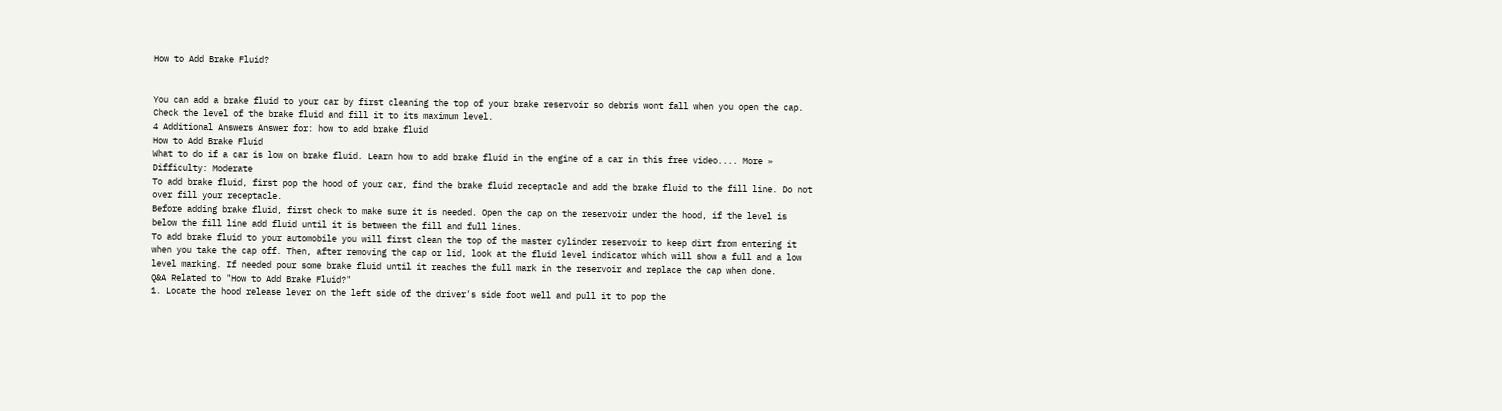How to Add Brake Fluid?


You can add a brake fluid to your car by first cleaning the top of your brake reservoir so debris wont fall when you open the cap. Check the level of the brake fluid and fill it to its maximum level.
4 Additional Answers Answer for: how to add brake fluid
How to Add Brake Fluid
What to do if a car is low on brake fluid. Learn how to add brake fluid in the engine of a car in this free video.... More »
Difficulty: Moderate
To add brake fluid, first pop the hood of your car, find the brake fluid receptacle and add the brake fluid to the fill line. Do not over fill your receptacle.
Before adding brake fluid, first check to make sure it is needed. Open the cap on the reservoir under the hood, if the level is below the fill line add fluid until it is between the fill and full lines.
To add brake fluid to your automobile you will first clean the top of the master cylinder reservoir to keep dirt from entering it when you take the cap off. Then, after removing the cap or lid, look at the fluid level indicator which will show a full and a low level marking. If needed pour some brake fluid until it reaches the full mark in the reservoir and replace the cap when done.
Q&A Related to "How to Add Brake Fluid?"
1. Locate the hood release lever on the left side of the driver's side foot well and pull it to pop the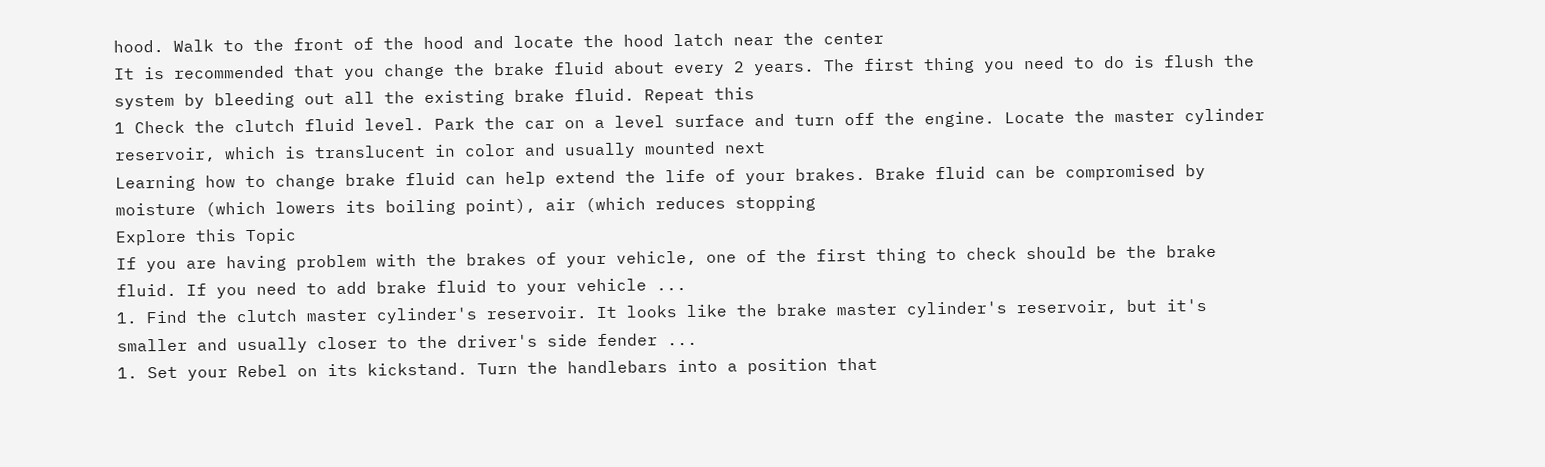hood. Walk to the front of the hood and locate the hood latch near the center
It is recommended that you change the brake fluid about every 2 years. The first thing you need to do is flush the system by bleeding out all the existing brake fluid. Repeat this
1 Check the clutch fluid level. Park the car on a level surface and turn off the engine. Locate the master cylinder reservoir, which is translucent in color and usually mounted next
Learning how to change brake fluid can help extend the life of your brakes. Brake fluid can be compromised by moisture (which lowers its boiling point), air (which reduces stopping
Explore this Topic
If you are having problem with the brakes of your vehicle, one of the first thing to check should be the brake fluid. If you need to add brake fluid to your vehicle ...
1. Find the clutch master cylinder's reservoir. It looks like the brake master cylinder's reservoir, but it's smaller and usually closer to the driver's side fender ...
1. Set your Rebel on its kickstand. Turn the handlebars into a position that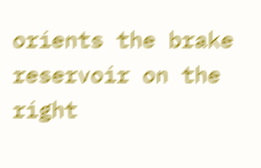orients the brake reservoir on the right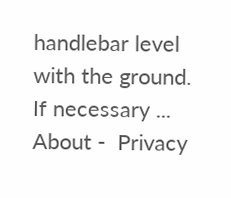handlebar level with the ground. If necessary ...
About -  Privacy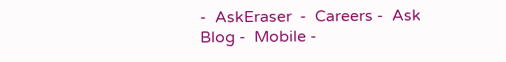-  AskEraser  -  Careers -  Ask Blog -  Mobile -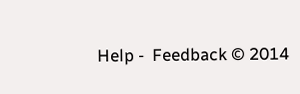Help -  Feedback © 2014